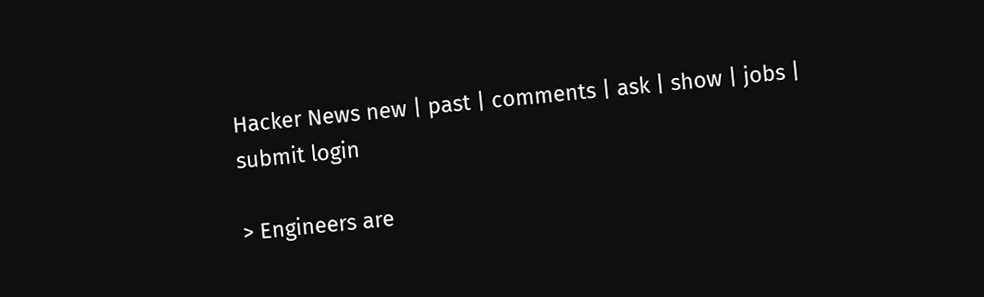Hacker News new | past | comments | ask | show | jobs | submit login

> Engineers are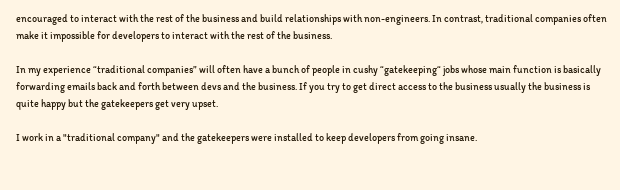encouraged to interact with the rest of the business and build relationships with non-engineers. In contrast, traditional companies often make it impossible for developers to interact with the rest of the business.

In my experience “traditional companies” will often have a bunch of people in cushy “gatekeeping“ jobs whose main function is basically forwarding emails back and forth between devs and the business. If you try to get direct access to the business usually the business is quite happy but the gatekeepers get very upset.

I work in a "traditional company" and the gatekeepers were installed to keep developers from going insane.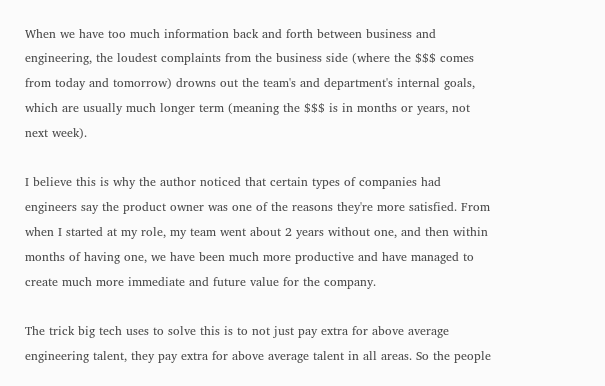When we have too much information back and forth between business and engineering, the loudest complaints from the business side (where the $$$ comes from today and tomorrow) drowns out the team's and department's internal goals, which are usually much longer term (meaning the $$$ is in months or years, not next week).

I believe this is why the author noticed that certain types of companies had engineers say the product owner was one of the reasons they're more satisfied. From when I started at my role, my team went about 2 years without one, and then within months of having one, we have been much more productive and have managed to create much more immediate and future value for the company.

The trick big tech uses to solve this is to not just pay extra for above average engineering talent, they pay extra for above average talent in all areas. So the people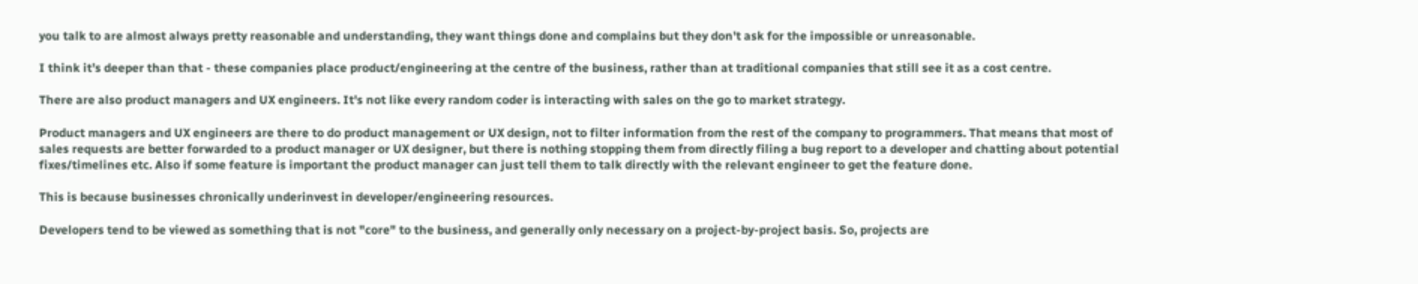you talk to are almost always pretty reasonable and understanding, they want things done and complains but they don't ask for the impossible or unreasonable.

I think it’s deeper than that - these companies place product/engineering at the centre of the business, rather than at traditional companies that still see it as a cost centre.

There are also product managers and UX engineers. It's not like every random coder is interacting with sales on the go to market strategy.

Product managers and UX engineers are there to do product management or UX design, not to filter information from the rest of the company to programmers. That means that most of sales requests are better forwarded to a product manager or UX designer, but there is nothing stopping them from directly filing a bug report to a developer and chatting about potential fixes/timelines etc. Also if some feature is important the product manager can just tell them to talk directly with the relevant engineer to get the feature done.

This is because businesses chronically underinvest in developer/engineering resources.

Developers tend to be viewed as something that is not "core" to the business, and generally only necessary on a project-by-project basis. So, projects are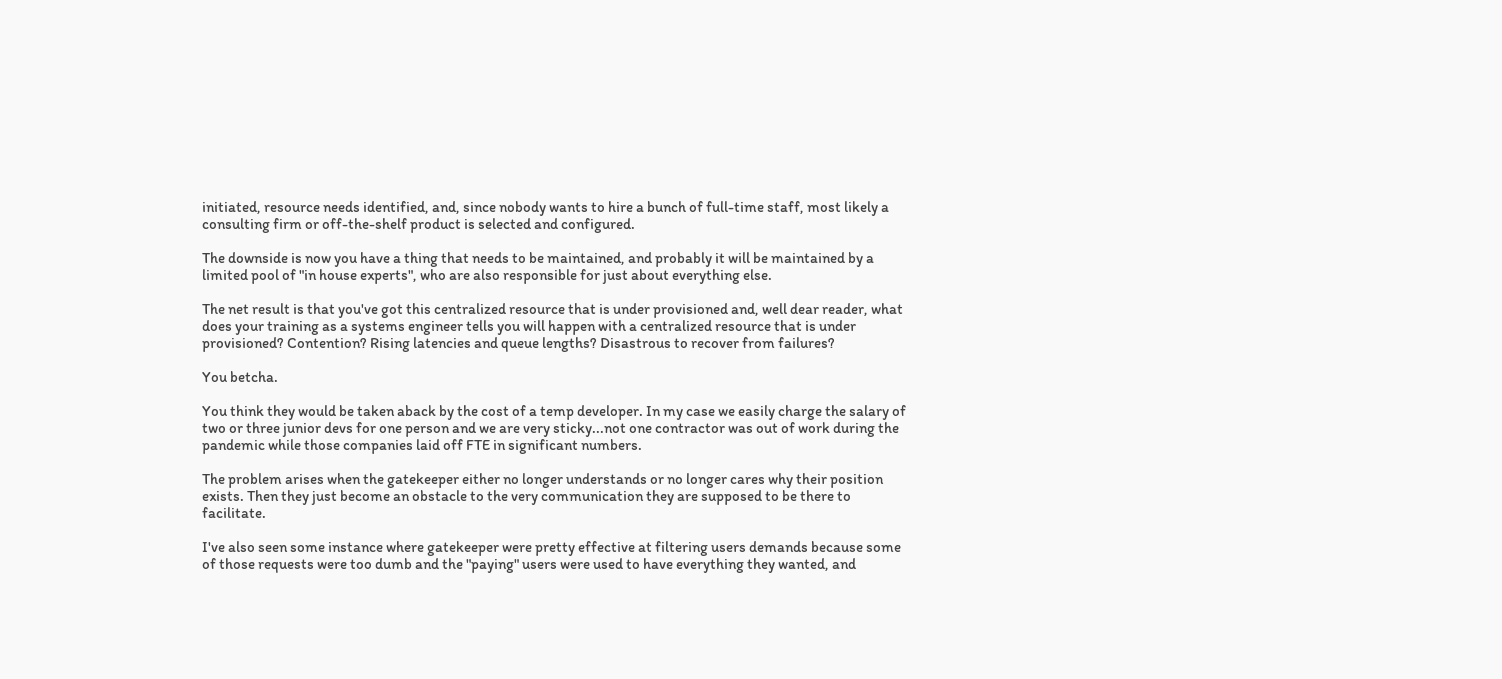initiated, resource needs identified, and, since nobody wants to hire a bunch of full-time staff, most likely a consulting firm or off-the-shelf product is selected and configured.

The downside is now you have a thing that needs to be maintained, and probably it will be maintained by a limited pool of "in house experts", who are also responsible for just about everything else.

The net result is that you've got this centralized resource that is under provisioned and, well dear reader, what does your training as a systems engineer tells you will happen with a centralized resource that is under provisioned? Contention? Rising latencies and queue lengths? Disastrous to recover from failures?

You betcha.

You think they would be taken aback by the cost of a temp developer. In my case we easily charge the salary of two or three junior devs for one person and we are very sticky...not one contractor was out of work during the pandemic while those companies laid off FTE in significant numbers.

The problem arises when the gatekeeper either no longer understands or no longer cares why their position exists. Then they just become an obstacle to the very communication they are supposed to be there to facilitate.

I've also seen some instance where gatekeeper were pretty effective at filtering users demands because some of those requests were too dumb and the "paying" users were used to have everything they wanted, and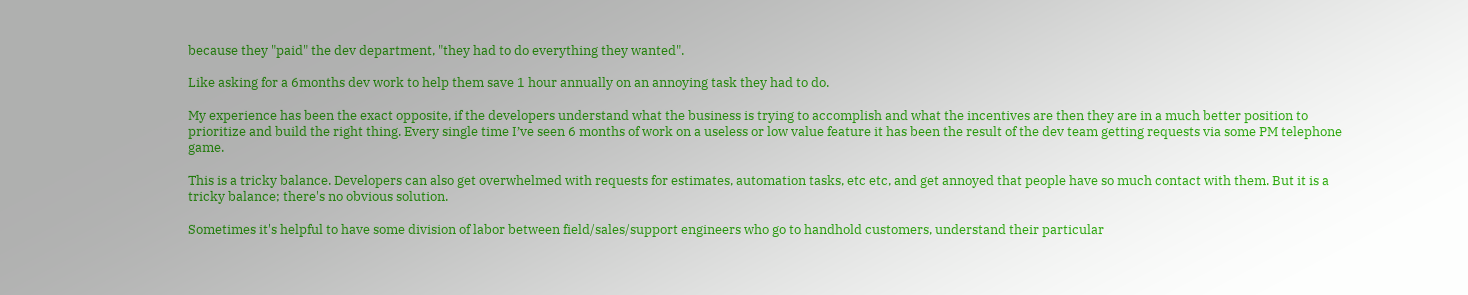because they "paid" the dev department, "they had to do everything they wanted".

Like asking for a 6months dev work to help them save 1 hour annually on an annoying task they had to do.

My experience has been the exact opposite, if the developers understand what the business is trying to accomplish and what the incentives are then they are in a much better position to prioritize and build the right thing. Every single time I’ve seen 6 months of work on a useless or low value feature it has been the result of the dev team getting requests via some PM telephone game.

This is a tricky balance. Developers can also get overwhelmed with requests for estimates, automation tasks, etc etc, and get annoyed that people have so much contact with them. But it is a tricky balance; there's no obvious solution.

Sometimes it's helpful to have some division of labor between field/sales/support engineers who go to handhold customers, understand their particular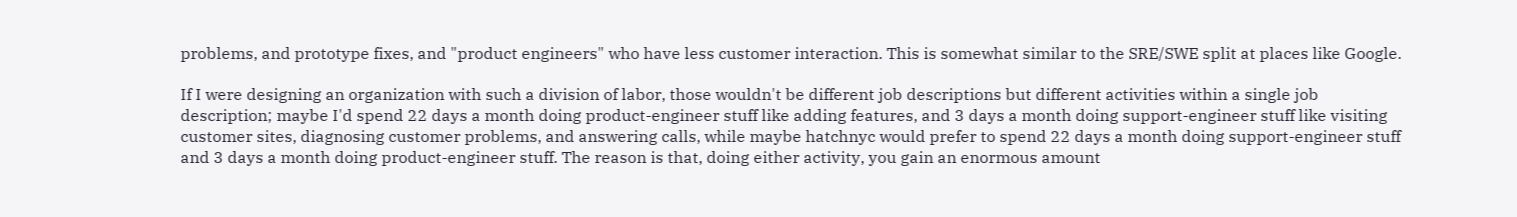problems, and prototype fixes, and "product engineers" who have less customer interaction. This is somewhat similar to the SRE/SWE split at places like Google.

If I were designing an organization with such a division of labor, those wouldn't be different job descriptions but different activities within a single job description; maybe I'd spend 22 days a month doing product-engineer stuff like adding features, and 3 days a month doing support-engineer stuff like visiting customer sites, diagnosing customer problems, and answering calls, while maybe hatchnyc would prefer to spend 22 days a month doing support-engineer stuff and 3 days a month doing product-engineer stuff. The reason is that, doing either activity, you gain an enormous amount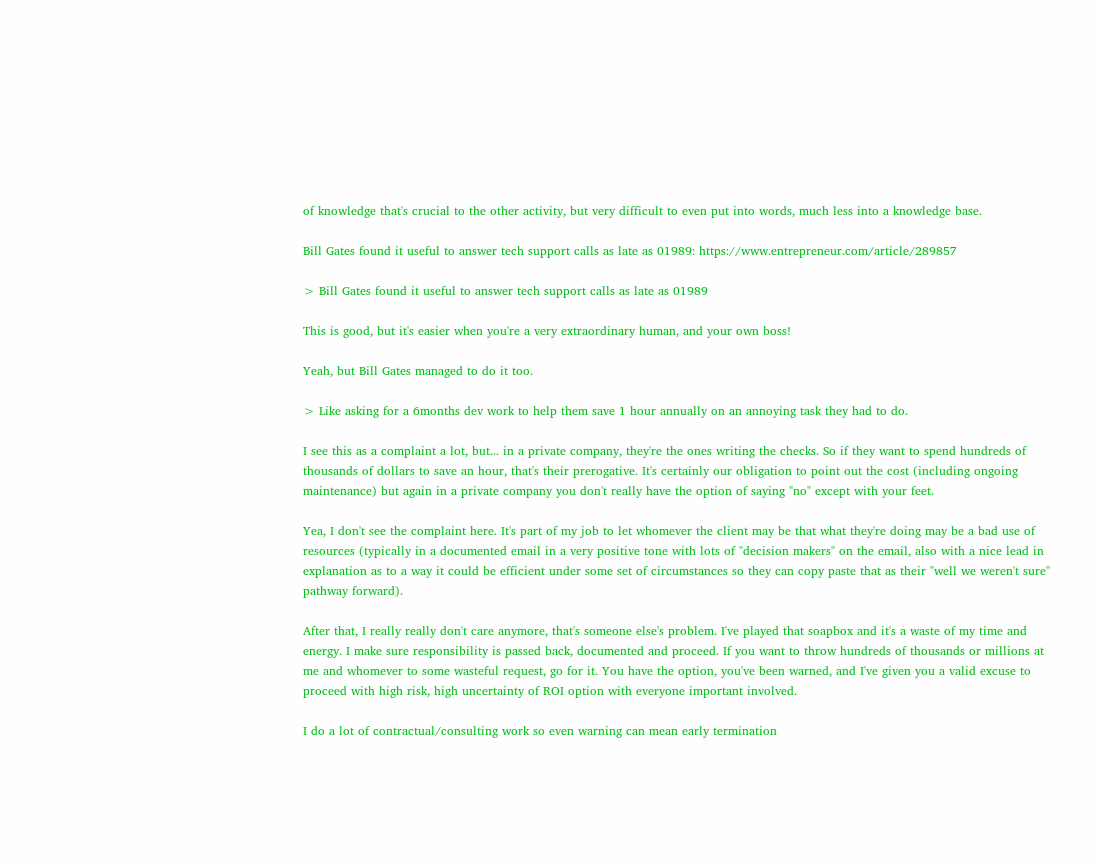of knowledge that's crucial to the other activity, but very difficult to even put into words, much less into a knowledge base.

Bill Gates found it useful to answer tech support calls as late as 01989: https://www.entrepreneur.com/article/289857

> Bill Gates found it useful to answer tech support calls as late as 01989

This is good, but it's easier when you're a very extraordinary human, and your own boss!

Yeah, but Bill Gates managed to do it too.

> Like asking for a 6months dev work to help them save 1 hour annually on an annoying task they had to do.

I see this as a complaint a lot, but... in a private company, they're the ones writing the checks. So if they want to spend hundreds of thousands of dollars to save an hour, that's their prerogative. It's certainly our obligation to point out the cost (including ongoing maintenance) but again in a private company you don't really have the option of saying "no" except with your feet.

Yea, I don't see the complaint here. It's part of my job to let whomever the client may be that what they're doing may be a bad use of resources (typically in a documented email in a very positive tone with lots of "decision makers" on the email, also with a nice lead in explanation as to a way it could be efficient under some set of circumstances so they can copy paste that as their "well we weren't sure" pathway forward).

After that, I really really don't care anymore, that's someone else's problem. I've played that soapbox and it's a waste of my time and energy. I make sure responsibility is passed back, documented and proceed. If you want to throw hundreds of thousands or millions at me and whomever to some wasteful request, go for it. You have the option, you've been warned, and I've given you a valid excuse to proceed with high risk, high uncertainty of ROI option with everyone important involved.

I do a lot of contractual/consulting work so even warning can mean early termination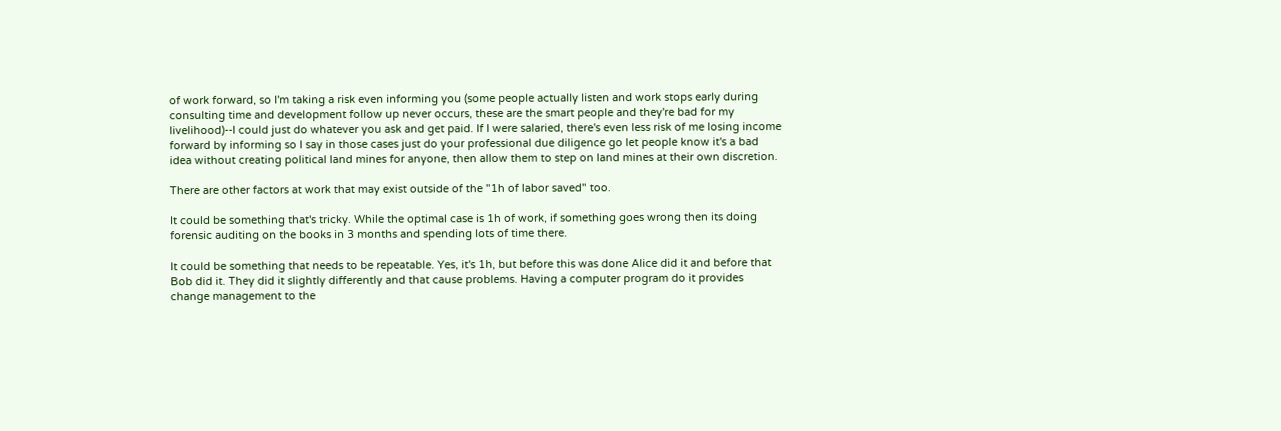of work forward, so I'm taking a risk even informing you (some people actually listen and work stops early during consulting time and development follow up never occurs, these are the smart people and they're bad for my livelihood)--I could just do whatever you ask and get paid. If I were salaried, there's even less risk of me losing income forward by informing so I say in those cases just do your professional due diligence go let people know it's a bad idea without creating political land mines for anyone, then allow them to step on land mines at their own discretion.

There are other factors at work that may exist outside of the "1h of labor saved" too.

It could be something that's tricky. While the optimal case is 1h of work, if something goes wrong then its doing forensic auditing on the books in 3 months and spending lots of time there.

It could be something that needs to be repeatable. Yes, it's 1h, but before this was done Alice did it and before that Bob did it. They did it slightly differently and that cause problems. Having a computer program do it provides change management to the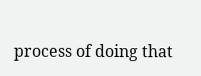process of doing that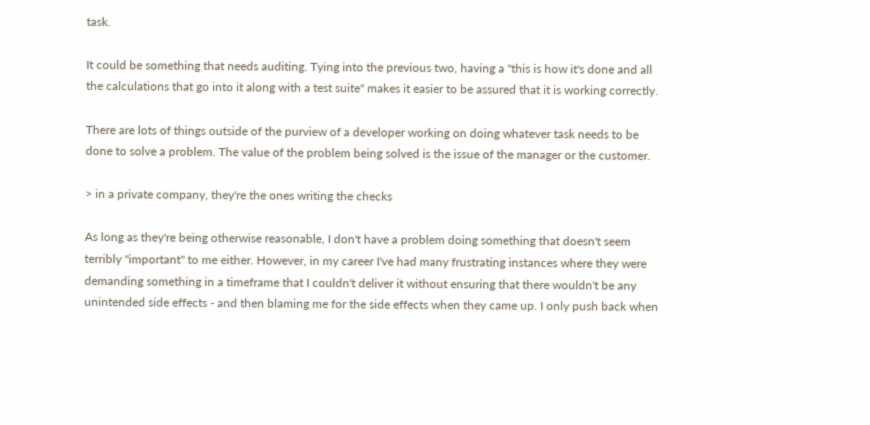task.

It could be something that needs auditing. Tying into the previous two, having a "this is how it's done and all the calculations that go into it along with a test suite" makes it easier to be assured that it is working correctly.

There are lots of things outside of the purview of a developer working on doing whatever task needs to be done to solve a problem. The value of the problem being solved is the issue of the manager or the customer.

> in a private company, they're the ones writing the checks

As long as they're being otherwise reasonable, I don't have a problem doing something that doesn't seem terribly "important" to me either. However, in my career I've had many frustrating instances where they were demanding something in a timeframe that I couldn't deliver it without ensuring that there wouldn't be any unintended side effects - and then blaming me for the side effects when they came up. I only push back when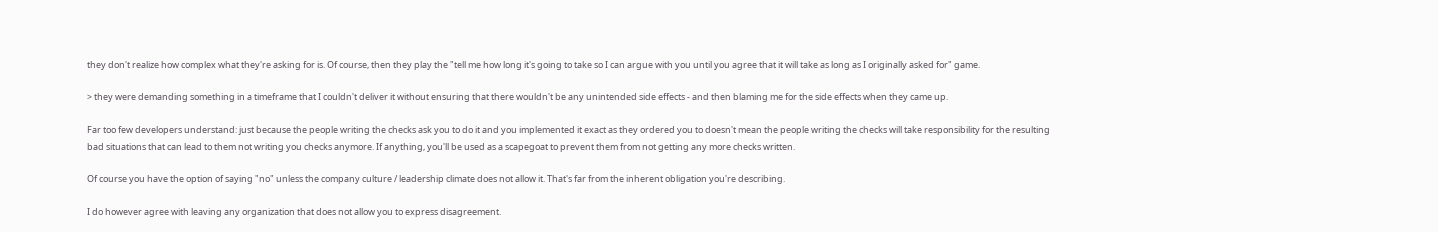they don't realize how complex what they're asking for is. Of course, then they play the "tell me how long it's going to take so I can argue with you until you agree that it will take as long as I originally asked for" game.

> they were demanding something in a timeframe that I couldn't deliver it without ensuring that there wouldn't be any unintended side effects - and then blaming me for the side effects when they came up.

Far too few developers understand: just because the people writing the checks ask you to do it and you implemented it exact as they ordered you to doesn't mean the people writing the checks will take responsibility for the resulting bad situations that can lead to them not writing you checks anymore. If anything, you'll be used as a scapegoat to prevent them from not getting any more checks written.

Of course you have the option of saying "no" unless the company culture / leadership climate does not allow it. That's far from the inherent obligation you're describing.

I do however agree with leaving any organization that does not allow you to express disagreement.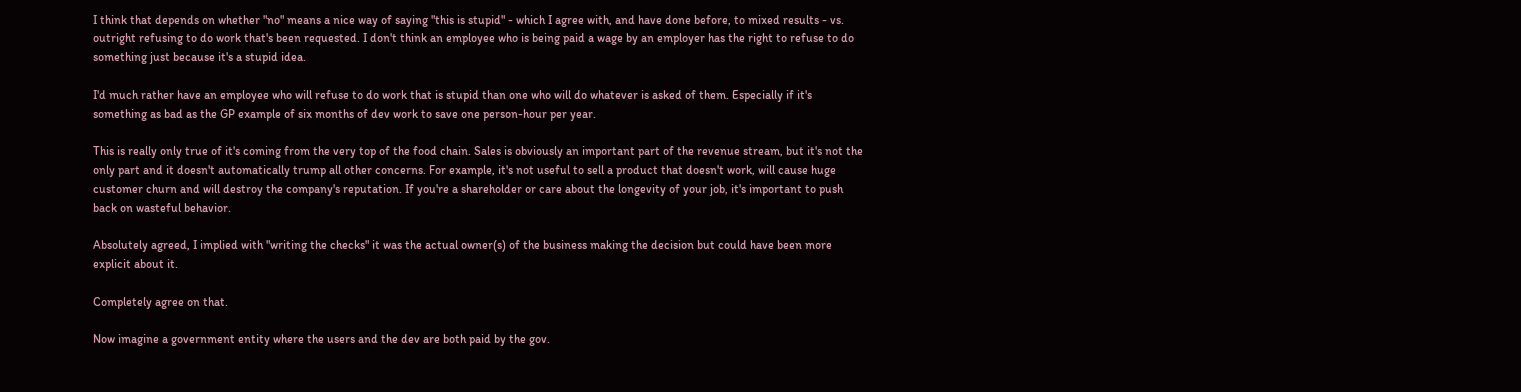I think that depends on whether "no" means a nice way of saying "this is stupid" - which I agree with, and have done before, to mixed results - vs. outright refusing to do work that's been requested. I don't think an employee who is being paid a wage by an employer has the right to refuse to do something just because it's a stupid idea.

I'd much rather have an employee who will refuse to do work that is stupid than one who will do whatever is asked of them. Especially if it's something as bad as the GP example of six months of dev work to save one person-hour per year.

This is really only true of it's coming from the very top of the food chain. Sales is obviously an important part of the revenue stream, but it's not the only part and it doesn't automatically trump all other concerns. For example, it's not useful to sell a product that doesn't work, will cause huge customer churn and will destroy the company's reputation. If you're a shareholder or care about the longevity of your job, it's important to push back on wasteful behavior.

Absolutely agreed, I implied with "writing the checks" it was the actual owner(s) of the business making the decision but could have been more explicit about it.

Completely agree on that.

Now imagine a government entity where the users and the dev are both paid by the gov.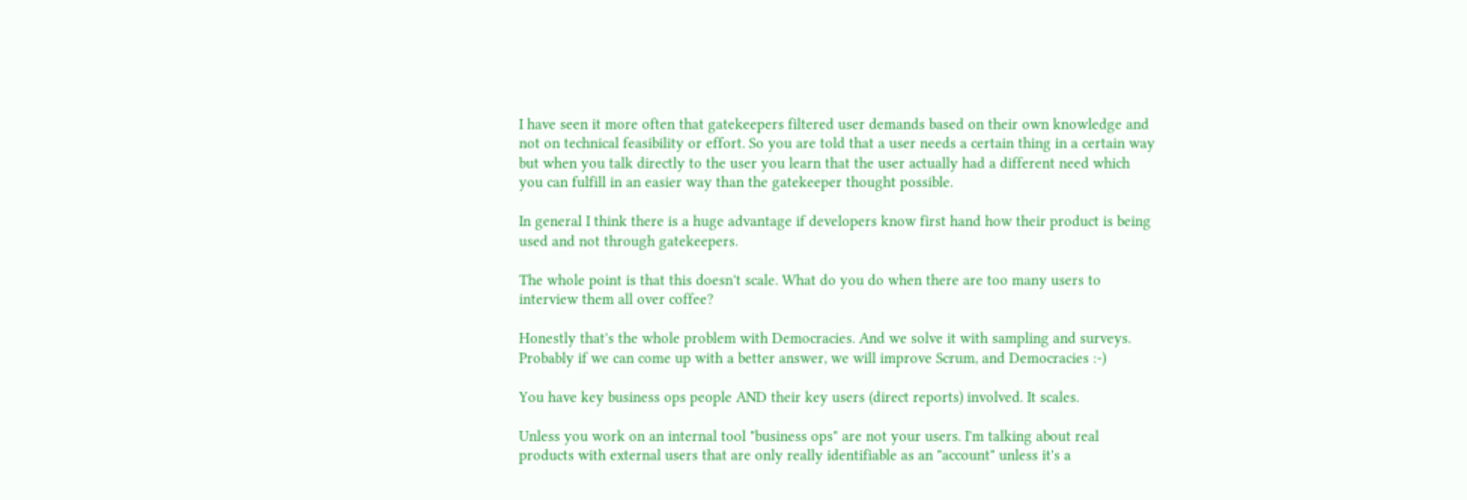I have seen it more often that gatekeepers filtered user demands based on their own knowledge and not on technical feasibility or effort. So you are told that a user needs a certain thing in a certain way but when you talk directly to the user you learn that the user actually had a different need which you can fulfill in an easier way than the gatekeeper thought possible.

In general I think there is a huge advantage if developers know first hand how their product is being used and not through gatekeepers.

The whole point is that this doesn't scale. What do you do when there are too many users to interview them all over coffee?

Honestly that's the whole problem with Democracies. And we solve it with sampling and surveys. Probably if we can come up with a better answer, we will improve Scrum, and Democracies :-)

You have key business ops people AND their key users (direct reports) involved. It scales.

Unless you work on an internal tool "business ops" are not your users. I'm talking about real products with external users that are only really identifiable as an "account" unless it's a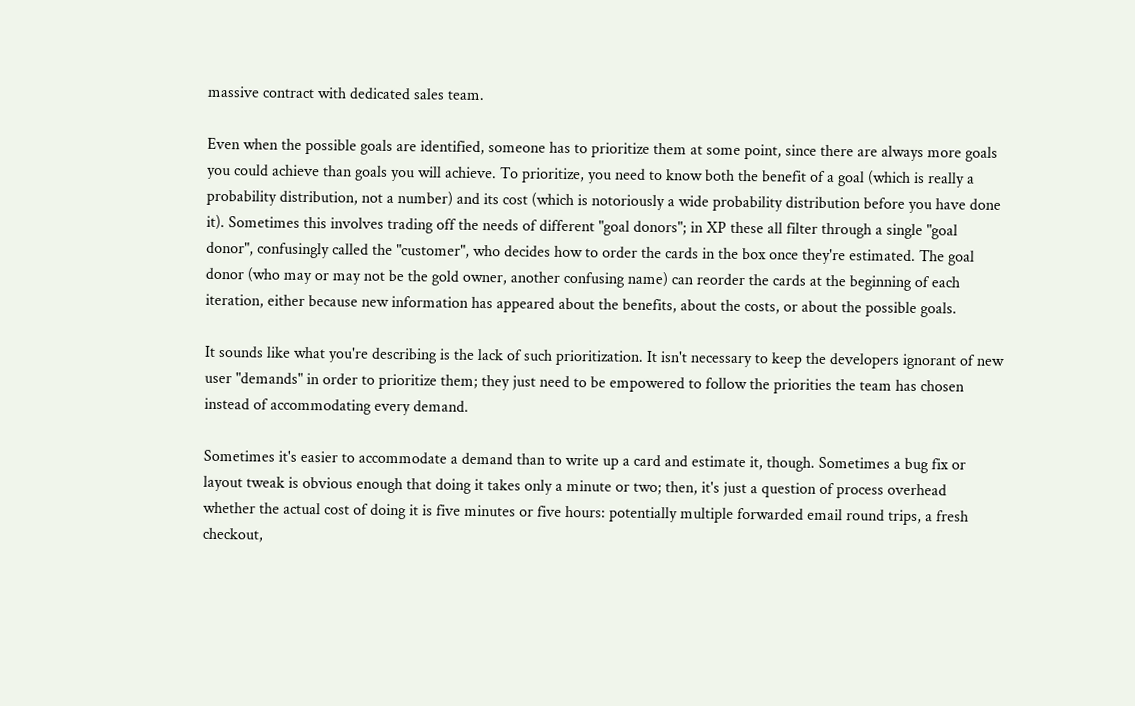massive contract with dedicated sales team.

Even when the possible goals are identified, someone has to prioritize them at some point, since there are always more goals you could achieve than goals you will achieve. To prioritize, you need to know both the benefit of a goal (which is really a probability distribution, not a number) and its cost (which is notoriously a wide probability distribution before you have done it). Sometimes this involves trading off the needs of different "goal donors"; in XP these all filter through a single "goal donor", confusingly called the "customer", who decides how to order the cards in the box once they're estimated. The goal donor (who may or may not be the gold owner, another confusing name) can reorder the cards at the beginning of each iteration, either because new information has appeared about the benefits, about the costs, or about the possible goals.

It sounds like what you're describing is the lack of such prioritization. It isn't necessary to keep the developers ignorant of new user "demands" in order to prioritize them; they just need to be empowered to follow the priorities the team has chosen instead of accommodating every demand.

Sometimes it's easier to accommodate a demand than to write up a card and estimate it, though. Sometimes a bug fix or layout tweak is obvious enough that doing it takes only a minute or two; then, it's just a question of process overhead whether the actual cost of doing it is five minutes or five hours: potentially multiple forwarded email round trips, a fresh checkout,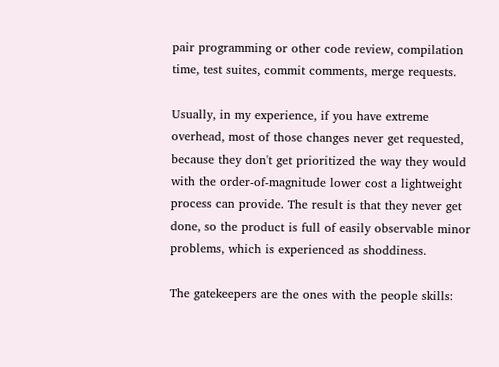pair programming or other code review, compilation time, test suites, commit comments, merge requests.

Usually, in my experience, if you have extreme overhead, most of those changes never get requested, because they don't get prioritized the way they would with the order-of-magnitude lower cost a lightweight process can provide. The result is that they never get done, so the product is full of easily observable minor problems, which is experienced as shoddiness.

The gatekeepers are the ones with the people skills: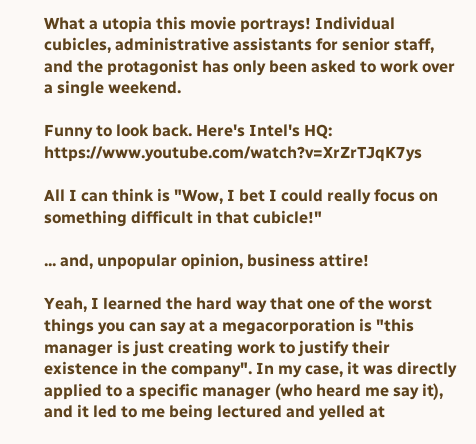What a utopia this movie portrays! Individual cubicles, administrative assistants for senior staff, and the protagonist has only been asked to work over a single weekend.

Funny to look back. Here's Intel's HQ: https://www.youtube.com/watch?v=XrZrTJqK7ys

All I can think is "Wow, I bet I could really focus on something difficult in that cubicle!"

... and, unpopular opinion, business attire!

Yeah, I learned the hard way that one of the worst things you can say at a megacorporation is "this manager is just creating work to justify their existence in the company". In my case, it was directly applied to a specific manager (who heard me say it), and it led to me being lectured and yelled at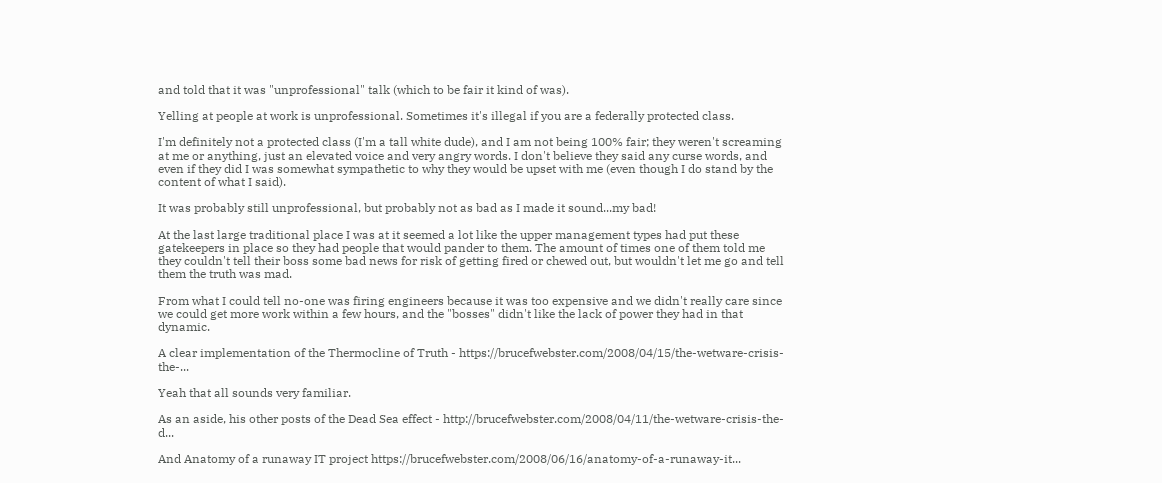and told that it was "unprofessional" talk (which to be fair it kind of was).

Yelling at people at work is unprofessional. Sometimes it's illegal if you are a federally protected class.

I'm definitely not a protected class (I'm a tall white dude), and I am not being 100% fair; they weren't screaming at me or anything, just an elevated voice and very angry words. I don't believe they said any curse words, and even if they did I was somewhat sympathetic to why they would be upset with me (even though I do stand by the content of what I said).

It was probably still unprofessional, but probably not as bad as I made it sound...my bad!

At the last large traditional place I was at it seemed a lot like the upper management types had put these gatekeepers in place so they had people that would pander to them. The amount of times one of them told me they couldn't tell their boss some bad news for risk of getting fired or chewed out, but wouldn't let me go and tell them the truth was mad.

From what I could tell no-one was firing engineers because it was too expensive and we didn't really care since we could get more work within a few hours, and the "bosses" didn't like the lack of power they had in that dynamic.

A clear implementation of the Thermocline of Truth - https://brucefwebster.com/2008/04/15/the-wetware-crisis-the-...

Yeah that all sounds very familiar.

As an aside, his other posts of the Dead Sea effect - http://brucefwebster.com/2008/04/11/the-wetware-crisis-the-d...

And Anatomy of a runaway IT project https://brucefwebster.com/2008/06/16/anatomy-of-a-runaway-it...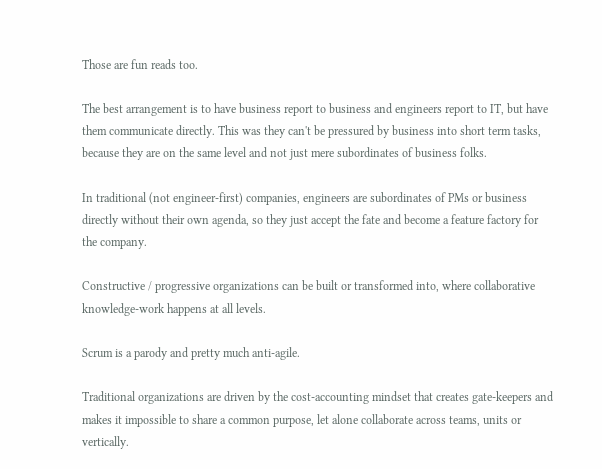Those are fun reads too.

The best arrangement is to have business report to business and engineers report to IT, but have them communicate directly. This was they can't be pressured by business into short term tasks, because they are on the same level and not just mere subordinates of business folks.

In traditional (not engineer-first) companies, engineers are subordinates of PMs or business directly without their own agenda, so they just accept the fate and become a feature factory for the company.

Constructive / progressive organizations can be built or transformed into, where collaborative knowledge-work happens at all levels.

Scrum is a parody and pretty much anti-agile.

Traditional organizations are driven by the cost-accounting mindset that creates gate-keepers and makes it impossible to share a common purpose, let alone collaborate across teams, units or vertically.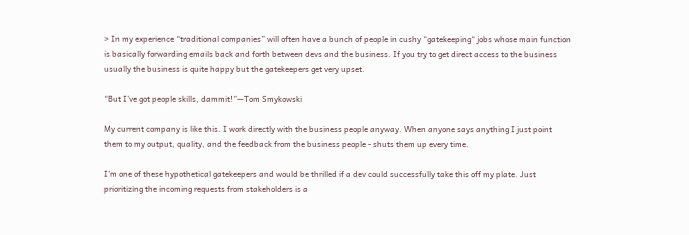> In my experience “traditional companies” will often have a bunch of people in cushy “gatekeeping“ jobs whose main function is basically forwarding emails back and forth between devs and the business. If you try to get direct access to the business usually the business is quite happy but the gatekeepers get very upset.

“But I’ve got people skills, dammit!”—Tom Smykowski

My current company is like this. I work directly with the business people anyway. When anyone says anything I just point them to my output, quality, and the feedback from the business people - shuts them up every time.

I’m one of these hypothetical gatekeepers and would be thrilled if a dev could successfully take this off my plate. Just prioritizing the incoming requests from stakeholders is a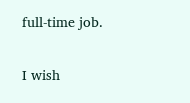full-time job.

I wish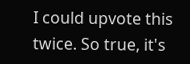I could upvote this twice. So true, it's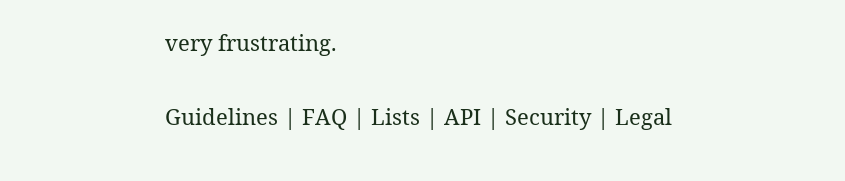very frustrating.

Guidelines | FAQ | Lists | API | Security | Legal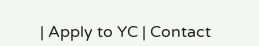| Apply to YC | Contact